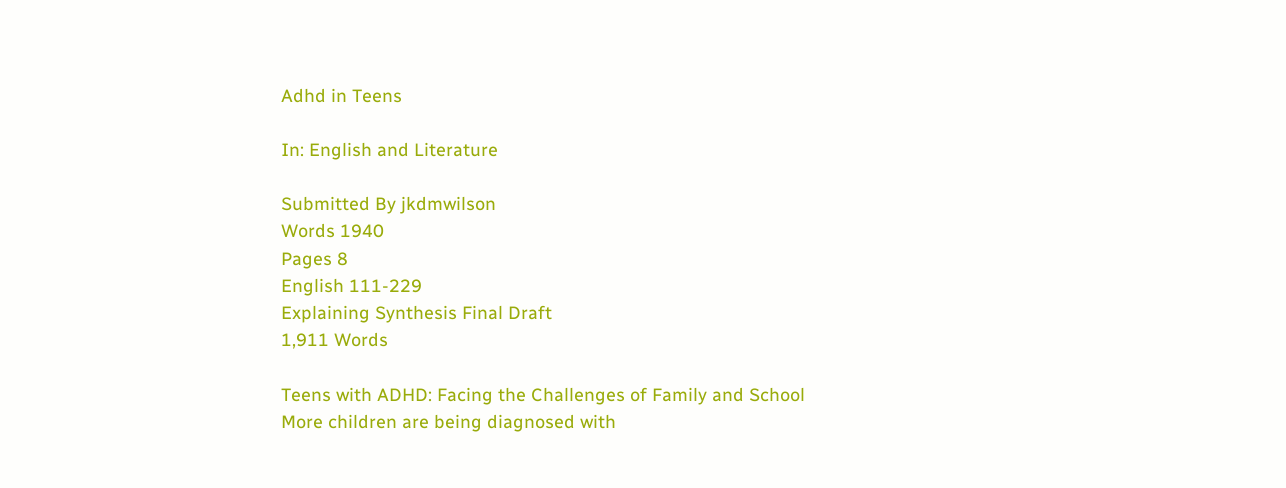Adhd in Teens

In: English and Literature

Submitted By jkdmwilson
Words 1940
Pages 8
English 111-229
Explaining Synthesis Final Draft
1,911 Words

Teens with ADHD: Facing the Challenges of Family and School
More children are being diagnosed with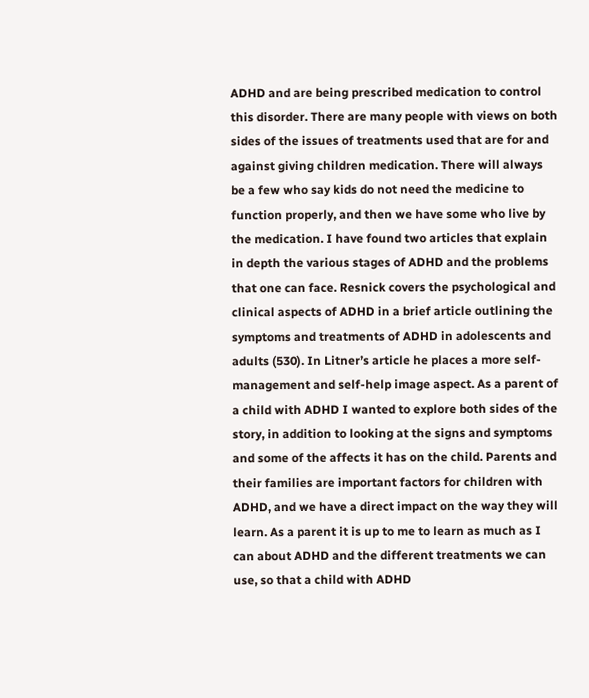ADHD and are being prescribed medication to control this disorder. There are many people with views on both sides of the issues of treatments used that are for and against giving children medication. There will always be a few who say kids do not need the medicine to function properly, and then we have some who live by the medication. I have found two articles that explain in depth the various stages of ADHD and the problems that one can face. Resnick covers the psychological and clinical aspects of ADHD in a brief article outlining the symptoms and treatments of ADHD in adolescents and adults (530). In Litner’s article he places a more self-management and self-help image aspect. As a parent of a child with ADHD I wanted to explore both sides of the story, in addition to looking at the signs and symptoms and some of the affects it has on the child. Parents and their families are important factors for children with ADHD, and we have a direct impact on the way they will learn. As a parent it is up to me to learn as much as I can about ADHD and the different treatments we can use, so that a child with ADHD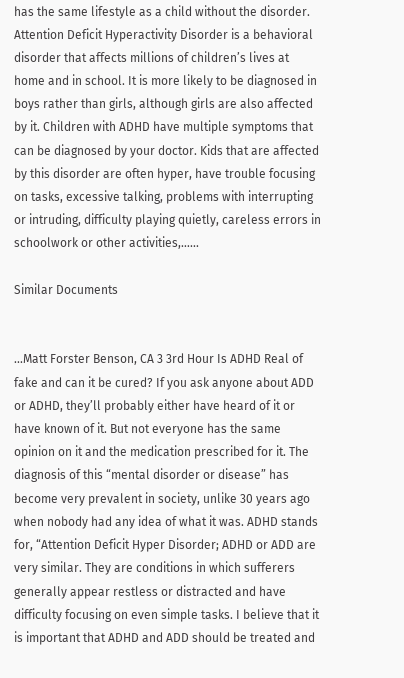has the same lifestyle as a child without the disorder. Attention Deficit Hyperactivity Disorder is a behavioral disorder that affects millions of children’s lives at home and in school. It is more likely to be diagnosed in boys rather than girls, although girls are also affected by it. Children with ADHD have multiple symptoms that can be diagnosed by your doctor. Kids that are affected by this disorder are often hyper, have trouble focusing on tasks, excessive talking, problems with interrupting or intruding, difficulty playing quietly, careless errors in schoolwork or other activities,…...

Similar Documents


...Matt Forster Benson, CA 3 3rd Hour Is ADHD Real of fake and can it be cured? If you ask anyone about ADD or ADHD, they’ll probably either have heard of it or have known of it. But not everyone has the same opinion on it and the medication prescribed for it. The diagnosis of this “mental disorder or disease” has become very prevalent in society, unlike 30 years ago when nobody had any idea of what it was. ADHD stands for, “Attention Deficit Hyper Disorder; ADHD or ADD are very similar. They are conditions in which sufferers generally appear restless or distracted and have difficulty focusing on even simple tasks. I believe that it is important that ADHD and ADD should be treated and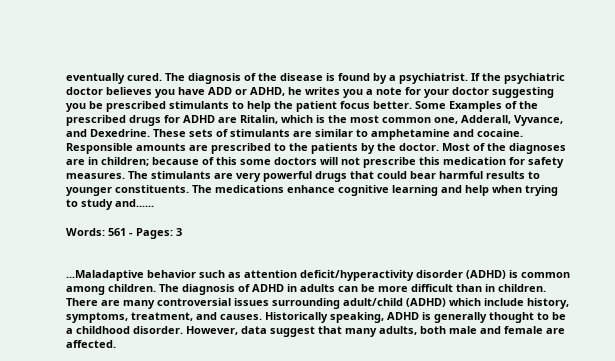eventually cured. The diagnosis of the disease is found by a psychiatrist. If the psychiatric doctor believes you have ADD or ADHD, he writes you a note for your doctor suggesting you be prescribed stimulants to help the patient focus better. Some Examples of the prescribed drugs for ADHD are Ritalin, which is the most common one, Adderall, Vyvance, and Dexedrine. These sets of stimulants are similar to amphetamine and cocaine. Responsible amounts are prescribed to the patients by the doctor. Most of the diagnoses are in children; because of this some doctors will not prescribe this medication for safety measures. The stimulants are very powerful drugs that could bear harmful results to younger constituents. The medications enhance cognitive learning and help when trying to study and......

Words: 561 - Pages: 3


...Maladaptive behavior such as attention deficit/hyperactivity disorder (ADHD) is common among children. The diagnosis of ADHD in adults can be more difficult than in children. There are many controversial issues surrounding adult/child (ADHD) which include history, symptoms, treatment, and causes. Historically speaking, ADHD is generally thought to be a childhood disorder. However, data suggest that many adults, both male and female are affected.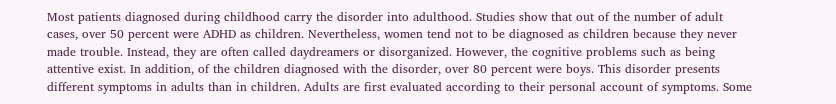Most patients diagnosed during childhood carry the disorder into adulthood. Studies show that out of the number of adult cases, over 50 percent were ADHD as children. Nevertheless, women tend not to be diagnosed as children because they never made trouble. Instead, they are often called daydreamers or disorganized. However, the cognitive problems such as being attentive exist. In addition, of the children diagnosed with the disorder, over 80 percent were boys. This disorder presents different symptoms in adults than in children. Adults are first evaluated according to their personal account of symptoms. Some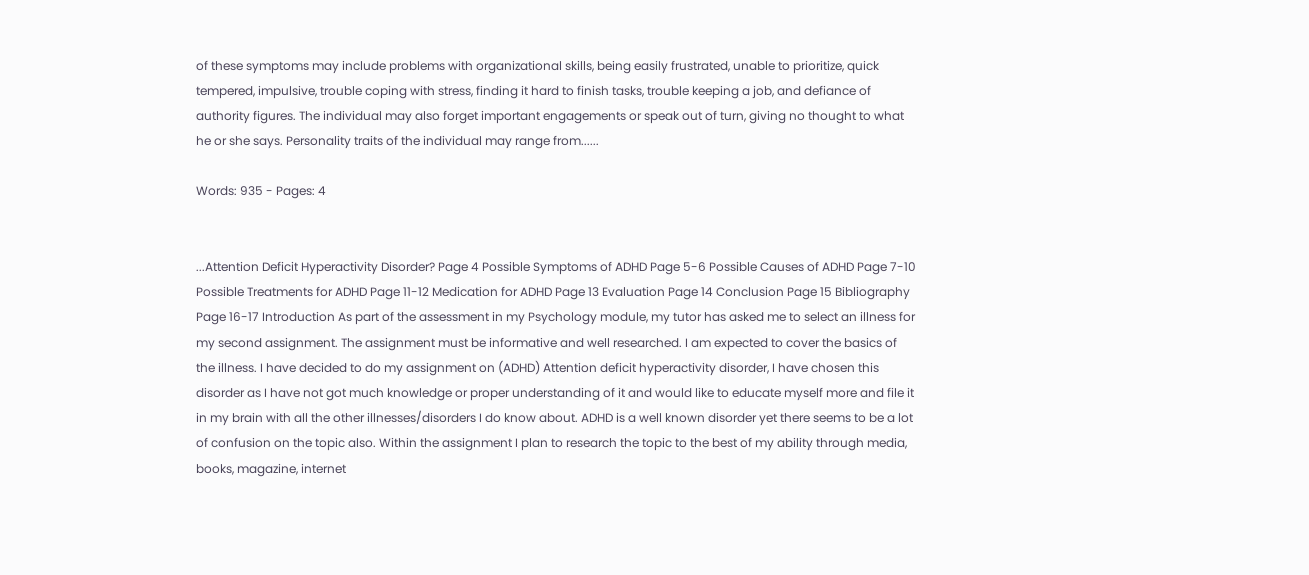of these symptoms may include problems with organizational skills, being easily frustrated, unable to prioritize, quick tempered, impulsive, trouble coping with stress, finding it hard to finish tasks, trouble keeping a job, and defiance of authority figures. The individual may also forget important engagements or speak out of turn, giving no thought to what he or she says. Personality traits of the individual may range from......

Words: 935 - Pages: 4


...Attention Deficit Hyperactivity Disorder? Page 4 Possible Symptoms of ADHD Page 5-6 Possible Causes of ADHD Page 7-10 Possible Treatments for ADHD Page 11-12 Medication for ADHD Page 13 Evaluation Page 14 Conclusion Page 15 Bibliography Page 16-17 Introduction As part of the assessment in my Psychology module, my tutor has asked me to select an illness for my second assignment. The assignment must be informative and well researched. I am expected to cover the basics of the illness. I have decided to do my assignment on (ADHD) Attention deficit hyperactivity disorder, I have chosen this disorder as I have not got much knowledge or proper understanding of it and would like to educate myself more and file it in my brain with all the other illnesses/disorders I do know about. ADHD is a well known disorder yet there seems to be a lot of confusion on the topic also. Within the assignment I plan to research the topic to the best of my ability through media, books, magazine, internet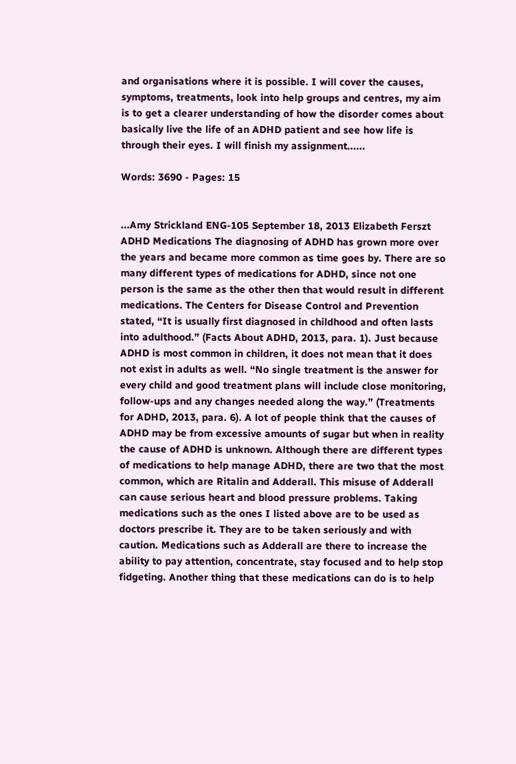and organisations where it is possible. I will cover the causes, symptoms, treatments, look into help groups and centres, my aim is to get a clearer understanding of how the disorder comes about basically live the life of an ADHD patient and see how life is through their eyes. I will finish my assignment......

Words: 3690 - Pages: 15


...Amy Strickland ENG-105 September 18, 2013 Elizabeth Ferszt ADHD Medications The diagnosing of ADHD has grown more over the years and became more common as time goes by. There are so many different types of medications for ADHD, since not one person is the same as the other then that would result in different medications. The Centers for Disease Control and Prevention stated, “It is usually first diagnosed in childhood and often lasts into adulthood.” (Facts About ADHD, 2013, para. 1). Just because ADHD is most common in children, it does not mean that it does not exist in adults as well. “No single treatment is the answer for every child and good treatment plans will include close monitoring, follow-ups and any changes needed along the way.” (Treatments for ADHD, 2013, para. 6). A lot of people think that the causes of ADHD may be from excessive amounts of sugar but when in reality the cause of ADHD is unknown. Although there are different types of medications to help manage ADHD, there are two that the most common, which are Ritalin and Adderall. This misuse of Adderall can cause serious heart and blood pressure problems. Taking medications such as the ones I listed above are to be used as doctors prescribe it. They are to be taken seriously and with caution. Medications such as Adderall are there to increase the ability to pay attention, concentrate, stay focused and to help stop fidgeting. Another thing that these medications can do is to help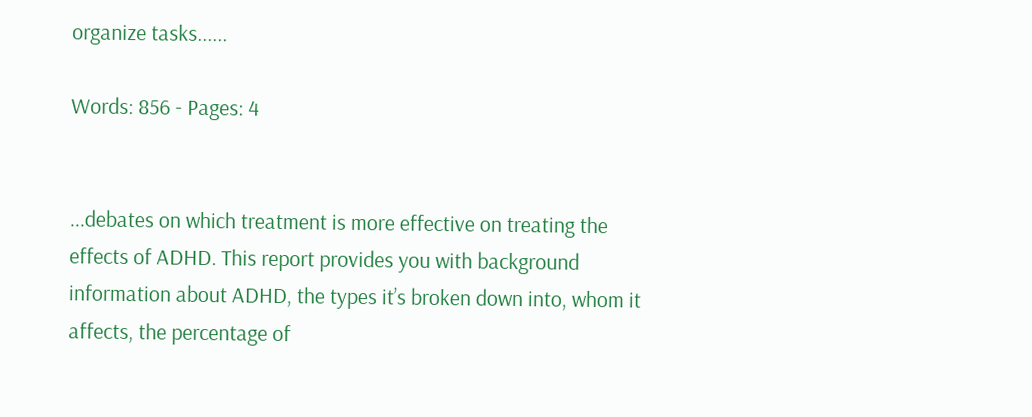organize tasks......

Words: 856 - Pages: 4


...debates on which treatment is more effective on treating the effects of ADHD. This report provides you with background information about ADHD, the types it’s broken down into, whom it affects, the percentage of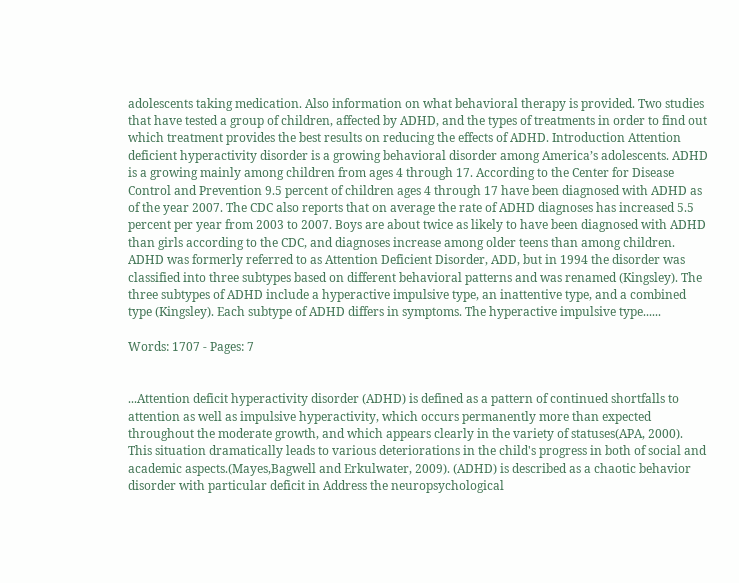adolescents taking medication. Also information on what behavioral therapy is provided. Two studies that have tested a group of children, affected by ADHD, and the types of treatments in order to find out which treatment provides the best results on reducing the effects of ADHD. Introduction Attention deficient hyperactivity disorder is a growing behavioral disorder among America’s adolescents. ADHD is a growing mainly among children from ages 4 through 17. According to the Center for Disease Control and Prevention 9.5 percent of children ages 4 through 17 have been diagnosed with ADHD as of the year 2007. The CDC also reports that on average the rate of ADHD diagnoses has increased 5.5 percent per year from 2003 to 2007. Boys are about twice as likely to have been diagnosed with ADHD than girls according to the CDC, and diagnoses increase among older teens than among children. ADHD was formerly referred to as Attention Deficient Disorder, ADD, but in 1994 the disorder was classified into three subtypes based on different behavioral patterns and was renamed (Kingsley). The three subtypes of ADHD include a hyperactive impulsive type, an inattentive type, and a combined type (Kingsley). Each subtype of ADHD differs in symptoms. The hyperactive impulsive type......

Words: 1707 - Pages: 7


...Attention deficit hyperactivity disorder (ADHD) is defined as a pattern of continued shortfalls to attention as well as impulsive hyperactivity, which occurs permanently more than expected throughout the moderate growth, and which appears clearly in the variety of statuses(APA, 2000). This situation dramatically leads to various deteriorations in the child's progress in both of social and academic aspects.(Mayes,Bagwell and Erkulwater, 2009). (ADHD) is described as a chaotic behavior disorder with particular deficit in Address the neuropsychological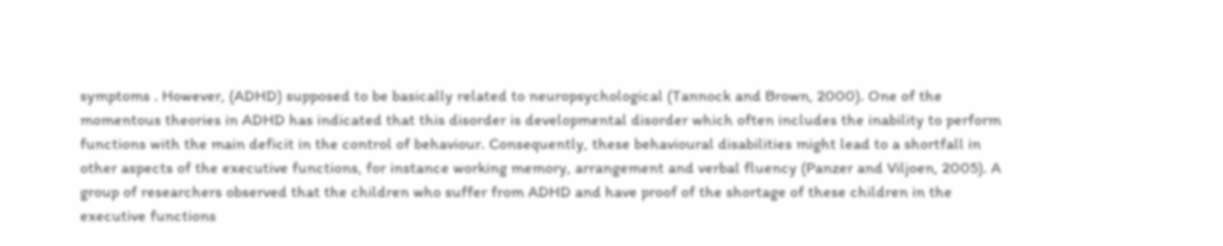symptoms . However, (ADHD) supposed to be basically related to neuropsychological (Tannock and Brown, 2000). One of the momentous theories in ADHD has indicated that this disorder is developmental disorder which often includes the inability to perform functions with the main deficit in the control of behaviour. Consequently, these behavioural disabilities might lead to a shortfall in other aspects of the executive functions, for instance working memory, arrangement and verbal fluency (Panzer and Viljoen, 2005). A group of researchers observed that the children who suffer from ADHD and have proof of the shortage of these children in the executive functions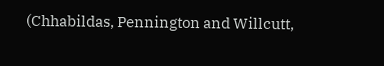(Chhabildas, Pennington and Willcutt,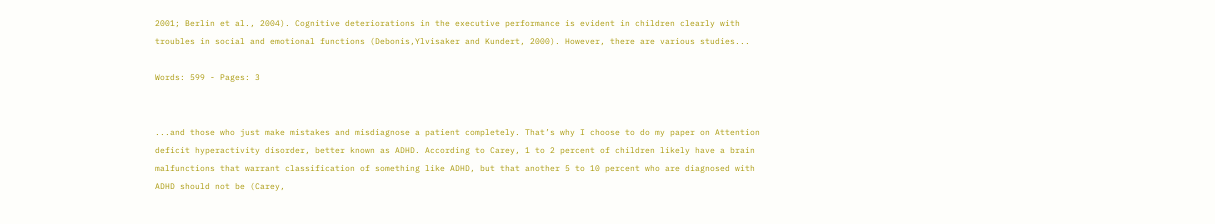2001; Berlin et al., 2004). Cognitive deteriorations in the executive performance is evident in children clearly with troubles in social and emotional functions (Debonis,Ylvisaker and Kundert, 2000). However, there are various studies...

Words: 599 - Pages: 3


...and those who just make mistakes and misdiagnose a patient completely. That’s why I choose to do my paper on Attention deficit hyperactivity disorder, better known as ADHD. According to Carey, 1 to 2 percent of children likely have a brain malfunctions that warrant classification of something like ADHD, but that another 5 to 10 percent who are diagnosed with ADHD should not be (Carey,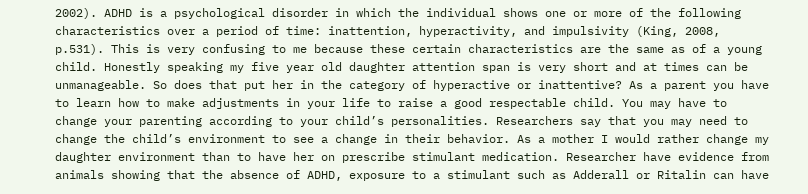2002). ADHD is a psychological disorder in which the individual shows one or more of the following characteristics over a period of time: inattention, hyperactivity, and impulsivity (King, 2008, p.531). This is very confusing to me because these certain characteristics are the same as of a young child. Honestly speaking my five year old daughter attention span is very short and at times can be unmanageable. So does that put her in the category of hyperactive or inattentive? As a parent you have to learn how to make adjustments in your life to raise a good respectable child. You may have to change your parenting according to your child’s personalities. Researchers say that you may need to change the child’s environment to see a change in their behavior. As a mother I would rather change my daughter environment than to have her on prescribe stimulant medication. Researcher have evidence from animals showing that the absence of ADHD, exposure to a stimulant such as Adderall or Ritalin can have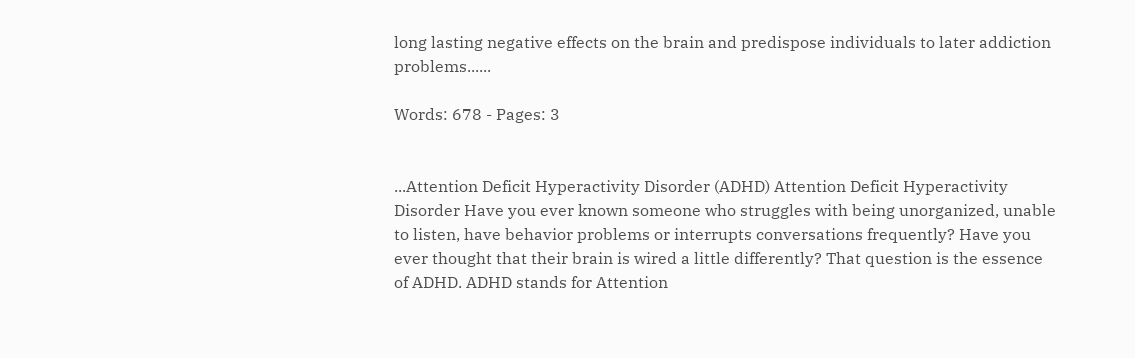long lasting negative effects on the brain and predispose individuals to later addiction problems......

Words: 678 - Pages: 3


...Attention Deficit Hyperactivity Disorder (ADHD) Attention Deficit Hyperactivity Disorder Have you ever known someone who struggles with being unorganized, unable to listen, have behavior problems or interrupts conversations frequently? Have you ever thought that their brain is wired a little differently? That question is the essence of ADHD. ADHD stands for Attention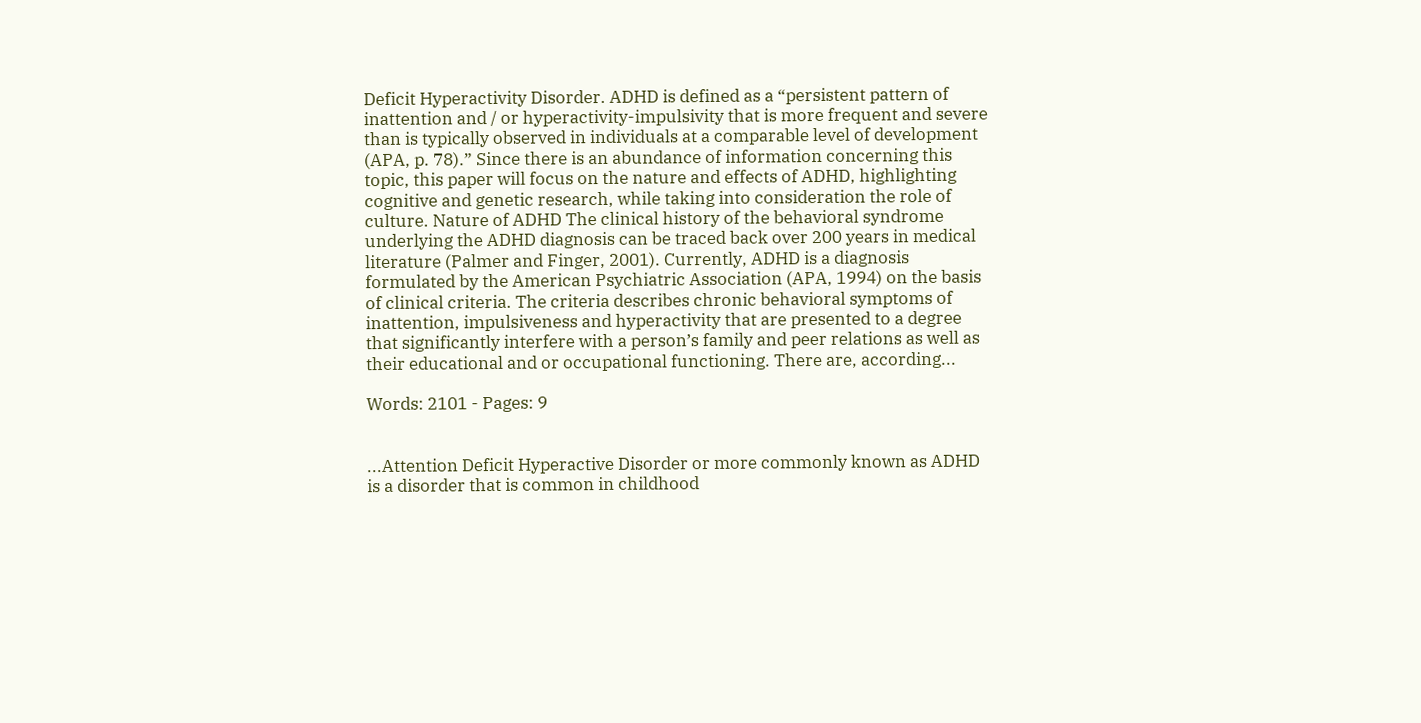Deficit Hyperactivity Disorder. ADHD is defined as a “persistent pattern of inattention and / or hyperactivity-impulsivity that is more frequent and severe than is typically observed in individuals at a comparable level of development (APA, p. 78).” Since there is an abundance of information concerning this topic, this paper will focus on the nature and effects of ADHD, highlighting cognitive and genetic research, while taking into consideration the role of culture. Nature of ADHD The clinical history of the behavioral syndrome underlying the ADHD diagnosis can be traced back over 200 years in medical literature (Palmer and Finger, 2001). Currently, ADHD is a diagnosis formulated by the American Psychiatric Association (APA, 1994) on the basis of clinical criteria. The criteria describes chronic behavioral symptoms of inattention, impulsiveness and hyperactivity that are presented to a degree that significantly interfere with a person’s family and peer relations as well as their educational and or occupational functioning. There are, according...

Words: 2101 - Pages: 9


...Attention Deficit Hyperactive Disorder or more commonly known as ADHD is a disorder that is common in childhood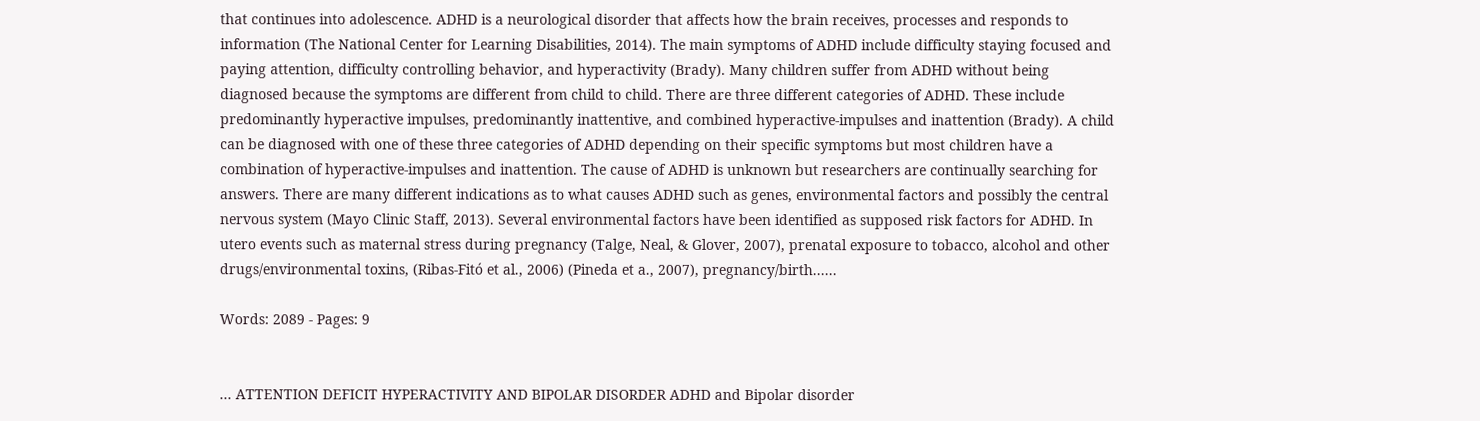that continues into adolescence. ADHD is a neurological disorder that affects how the brain receives, processes and responds to information (The National Center for Learning Disabilities, 2014). The main symptoms of ADHD include difficulty staying focused and paying attention, difficulty controlling behavior, and hyperactivity (Brady). Many children suffer from ADHD without being diagnosed because the symptoms are different from child to child. There are three different categories of ADHD. These include predominantly hyperactive impulses, predominantly inattentive, and combined hyperactive-impulses and inattention (Brady). A child can be diagnosed with one of these three categories of ADHD depending on their specific symptoms but most children have a combination of hyperactive-impulses and inattention. The cause of ADHD is unknown but researchers are continually searching for answers. There are many different indications as to what causes ADHD such as genes, environmental factors and possibly the central nervous system (Mayo Clinic Staff, 2013). Several environmental factors have been identified as supposed risk factors for ADHD. In utero events such as maternal stress during pregnancy (Talge, Neal, & Glover, 2007), prenatal exposure to tobacco, alcohol and other drugs/environmental toxins, (Ribas-Fitó et al., 2006) (Pineda et a., 2007), pregnancy/birth......

Words: 2089 - Pages: 9


... ATTENTION DEFICIT HYPERACTIVITY AND BIPOLAR DISORDER ADHD and Bipolar disorder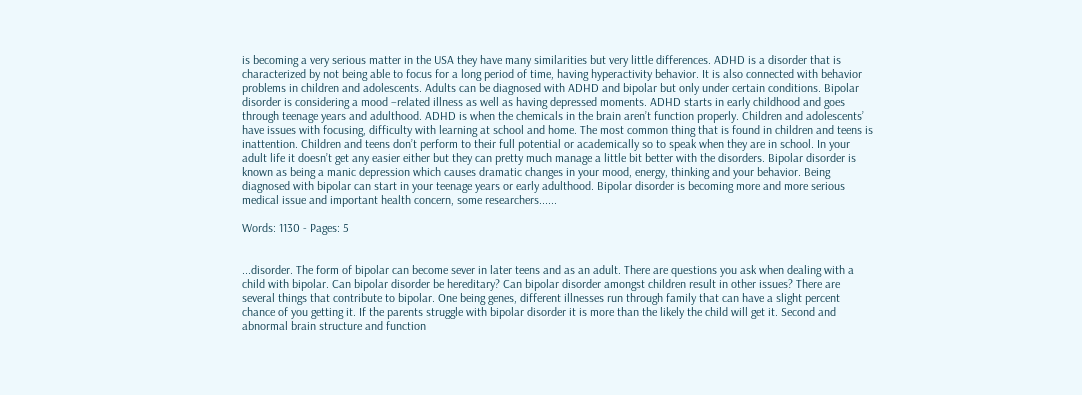is becoming a very serious matter in the USA they have many similarities but very little differences. ADHD is a disorder that is characterized by not being able to focus for a long period of time, having hyperactivity behavior. It is also connected with behavior problems in children and adolescents. Adults can be diagnosed with ADHD and bipolar but only under certain conditions. Bipolar disorder is considering a mood –related illness as well as having depressed moments. ADHD starts in early childhood and goes through teenage years and adulthood. ADHD is when the chemicals in the brain aren’t function properly. Children and adolescents’ have issues with focusing, difficulty with learning at school and home. The most common thing that is found in children and teens is inattention. Children and teens don’t perform to their full potential or academically so to speak when they are in school. In your adult life it doesn’t get any easier either but they can pretty much manage a little bit better with the disorders. Bipolar disorder is known as being a manic depression which causes dramatic changes in your mood, energy, thinking and your behavior. Being diagnosed with bipolar can start in your teenage years or early adulthood. Bipolar disorder is becoming more and more serious medical issue and important health concern, some researchers......

Words: 1130 - Pages: 5


...disorder. The form of bipolar can become sever in later teens and as an adult. There are questions you ask when dealing with a child with bipolar. Can bipolar disorder be hereditary? Can bipolar disorder amongst children result in other issues? There are several things that contribute to bipolar. One being genes, different illnesses run through family that can have a slight percent chance of you getting it. If the parents struggle with bipolar disorder it is more than the likely the child will get it. Second and abnormal brain structure and function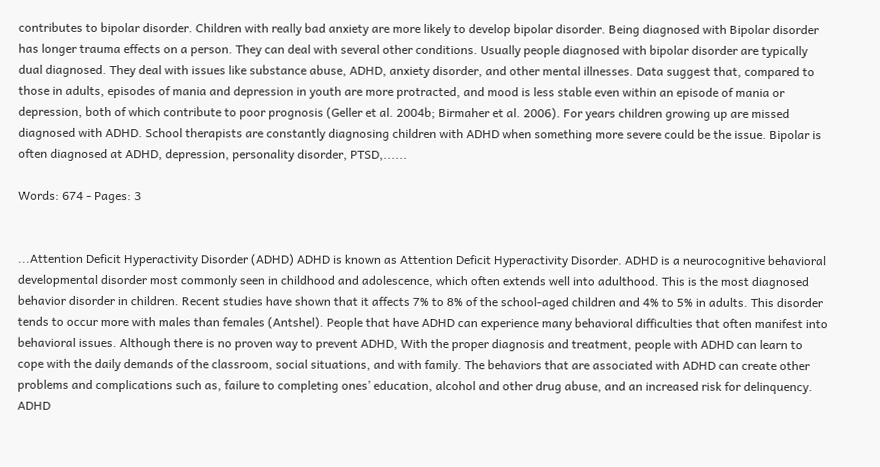contributes to bipolar disorder. Children with really bad anxiety are more likely to develop bipolar disorder. Being diagnosed with Bipolar disorder has longer trauma effects on a person. They can deal with several other conditions. Usually people diagnosed with bipolar disorder are typically dual diagnosed. They deal with issues like substance abuse, ADHD, anxiety disorder, and other mental illnesses. Data suggest that, compared to those in adults, episodes of mania and depression in youth are more protracted, and mood is less stable even within an episode of mania or depression, both of which contribute to poor prognosis (Geller et al. 2004b; Birmaher et al. 2006). For years children growing up are missed diagnosed with ADHD. School therapists are constantly diagnosing children with ADHD when something more severe could be the issue. Bipolar is often diagnosed at ADHD, depression, personality disorder, PTSD,......

Words: 674 - Pages: 3


...Attention Deficit Hyperactivity Disorder (ADHD) ADHD is known as Attention Deficit Hyperactivity Disorder. ADHD is a neurocognitive behavioral developmental disorder most commonly seen in childhood and adolescence, which often extends well into adulthood. This is the most diagnosed behavior disorder in children. Recent studies have shown that it affects 7% to 8% of the school-aged children and 4% to 5% in adults. This disorder tends to occur more with males than females (Antshel). People that have ADHD can experience many behavioral difficulties that often manifest into behavioral issues. Although there is no proven way to prevent ADHD, With the proper diagnosis and treatment, people with ADHD can learn to cope with the daily demands of the classroom, social situations, and with family. The behaviors that are associated with ADHD can create other problems and complications such as, failure to completing ones’ education, alcohol and other drug abuse, and an increased risk for delinquency. ADHD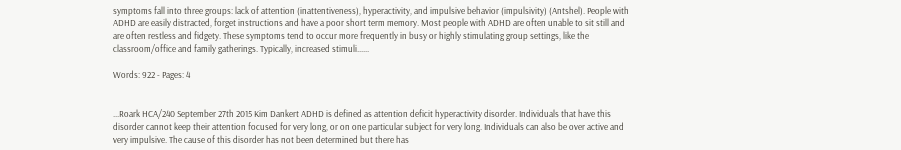symptoms fall into three groups: lack of attention (inattentiveness), hyperactivity, and impulsive behavior (impulsivity) (Antshel). People with ADHD are easily distracted, forget instructions and have a poor short term memory. Most people with ADHD are often unable to sit still and are often restless and fidgety. These symptoms tend to occur more frequently in busy or highly stimulating group settings, like the classroom/office and family gatherings. Typically, increased stimuli......

Words: 922 - Pages: 4


...Roark HCA/240 September 27th 2015 Kim Dankert ADHD is defined as attention deficit hyperactivity disorder. Individuals that have this disorder cannot keep their attention focused for very long, or on one particular subject for very long. Individuals can also be over active and very impulsive. The cause of this disorder has not been determined but there has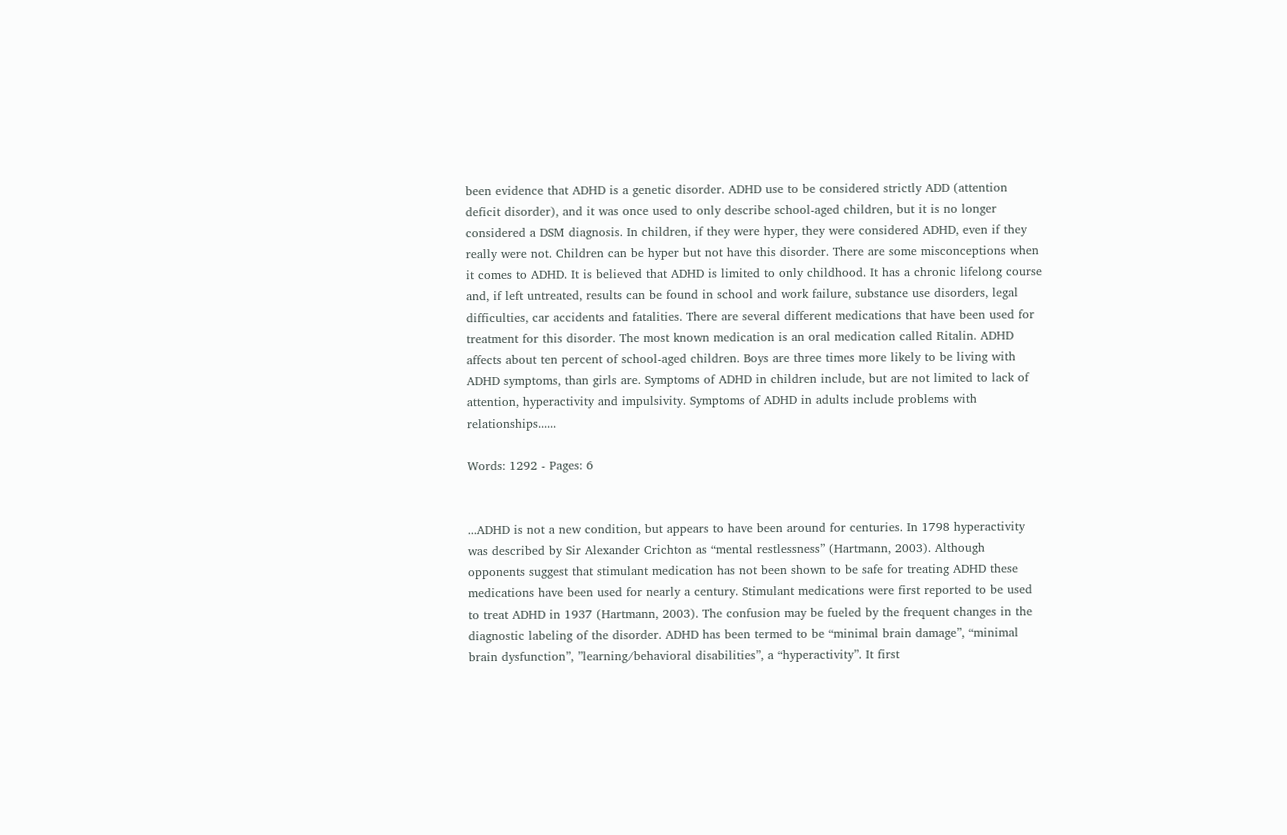been evidence that ADHD is a genetic disorder. ADHD use to be considered strictly ADD (attention deficit disorder), and it was once used to only describe school-aged children, but it is no longer considered a DSM diagnosis. In children, if they were hyper, they were considered ADHD, even if they really were not. Children can be hyper but not have this disorder. There are some misconceptions when it comes to ADHD. It is believed that ADHD is limited to only childhood. It has a chronic lifelong course and, if left untreated, results can be found in school and work failure, substance use disorders, legal difficulties, car accidents and fatalities. There are several different medications that have been used for treatment for this disorder. The most known medication is an oral medication called Ritalin. ADHD affects about ten percent of school-aged children. Boys are three times more likely to be living with ADHD symptoms, than girls are. Symptoms of ADHD in children include, but are not limited to lack of attention, hyperactivity and impulsivity. Symptoms of ADHD in adults include problems with relationships......

Words: 1292 - Pages: 6


...ADHD is not a new condition, but appears to have been around for centuries. In 1798 hyperactivity was described by Sir Alexander Crichton as “mental restlessness” (Hartmann, 2003). Although opponents suggest that stimulant medication has not been shown to be safe for treating ADHD these medications have been used for nearly a century. Stimulant medications were first reported to be used to treat ADHD in 1937 (Hartmann, 2003). The confusion may be fueled by the frequent changes in the diagnostic labeling of the disorder. ADHD has been termed to be “minimal brain damage”, “minimal brain dysfunction”, ”learning/behavioral disabilities”, a “hyperactivity”. It first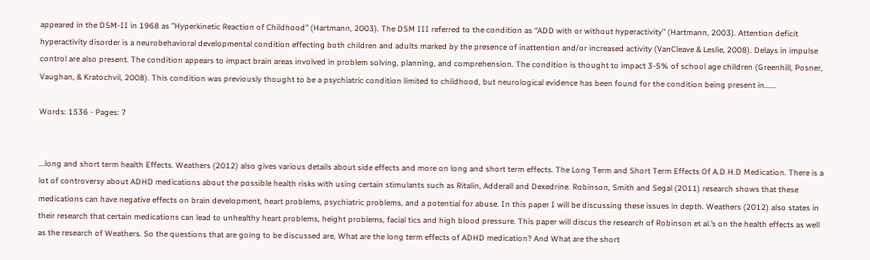appeared in the DSM-II in 1968 as ”Hyperkinetic Reaction of Childhood” (Hartmann, 2003). The DSM III referred to the condition as “ADD with or without hyperactivity” (Hartmann, 2003). Attention deficit hyperactivity disorder is a neurobehavioral developmental condition effecting both children and adults marked by the presence of inattention and/or increased activity (VanCleave & Leslie, 2008). Delays in impulse control are also present. The condition appears to impact brain areas involved in problem solving, planning, and comprehension. The condition is thought to impact 3-5% of school age children (Greenhill, Posner, Vaughan, & Kratochvil, 2008). This condition was previously thought to be a psychiatric condition limited to childhood, but neurological evidence has been found for the condition being present in......

Words: 1536 - Pages: 7


...long and short term health Effects. Weathers (2012) also gives various details about side effects and more on long and short term effects. The Long Term and Short Term Effects Of A.D.H.D Medication. There is a lot of controversy about ADHD medications about the possible health risks with using certain stimulants such as Ritalin, Adderall and Dexedrine. Robinson, Smith and Segal (2011) research shows that these medications can have negative effects on brain development, heart problems, psychiatric problems, and a potential for abuse. In this paper I will be discussing these issues in depth. Weathers (2012) also states in their research that certain medications can lead to unhealthy heart problems, height problems, facial tics and high blood pressure. This paper will discus the research of Robinson et al.’s on the health effects as well as the research of Weathers. So the questions that are going to be discussed are, What are the long term effects of ADHD medication? And What are the short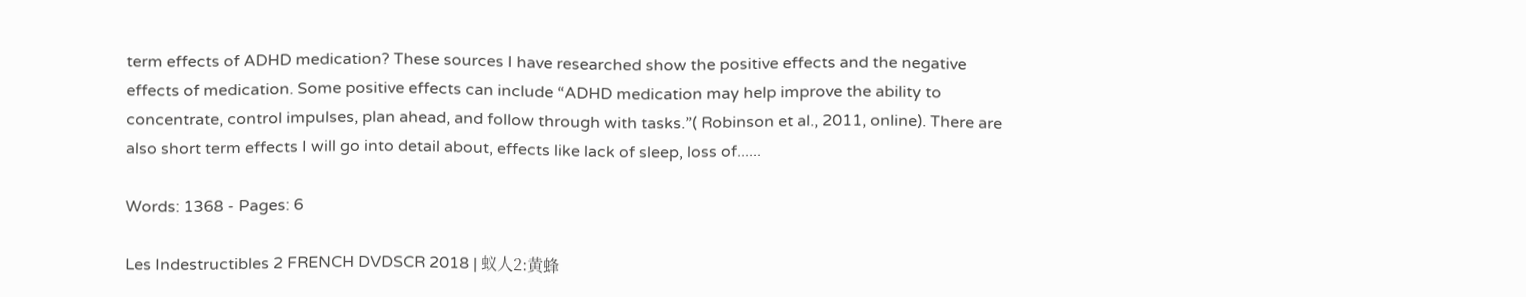term effects of ADHD medication? These sources I have researched show the positive effects and the negative effects of medication. Some positive effects can include “ADHD medication may help improve the ability to concentrate, control impulses, plan ahead, and follow through with tasks.”( Robinson et al., 2011, online). There are also short term effects I will go into detail about, effects like lack of sleep, loss of......

Words: 1368 - Pages: 6

Les Indestructibles 2 FRENCH DVDSCR 2018 | 蚁人2:黄蜂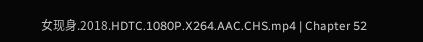女现身.2018.HDTC.1080P.X264.AAC.CHS.mp4 | Chapter 52